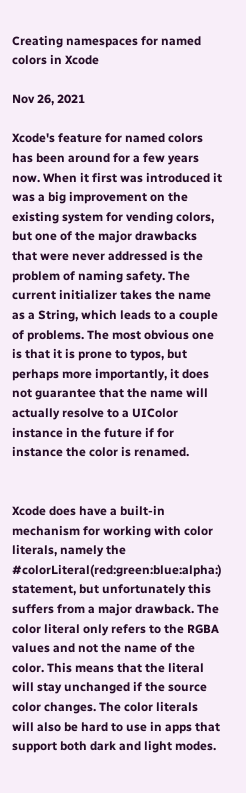Creating namespaces for named colors in Xcode

Nov 26, 2021

Xcode's feature for named colors has been around for a few years now. When it first was introduced it was a big improvement on the existing system for vending colors, but one of the major drawbacks that were never addressed is the problem of naming safety. The current initializer takes the name as a String, which leads to a couple of problems. The most obvious one is that it is prone to typos, but perhaps more importantly, it does not guarantee that the name will actually resolve to a UIColor instance in the future if for instance the color is renamed.


Xcode does have a built-in mechanism for working with color literals, namely the #colorLiteral(red:green:blue:alpha:) statement, but unfortunately this suffers from a major drawback. The color literal only refers to the RGBA values and not the name of the color. This means that the literal will stay unchanged if the source color changes. The color literals will also be hard to use in apps that support both dark and light modes.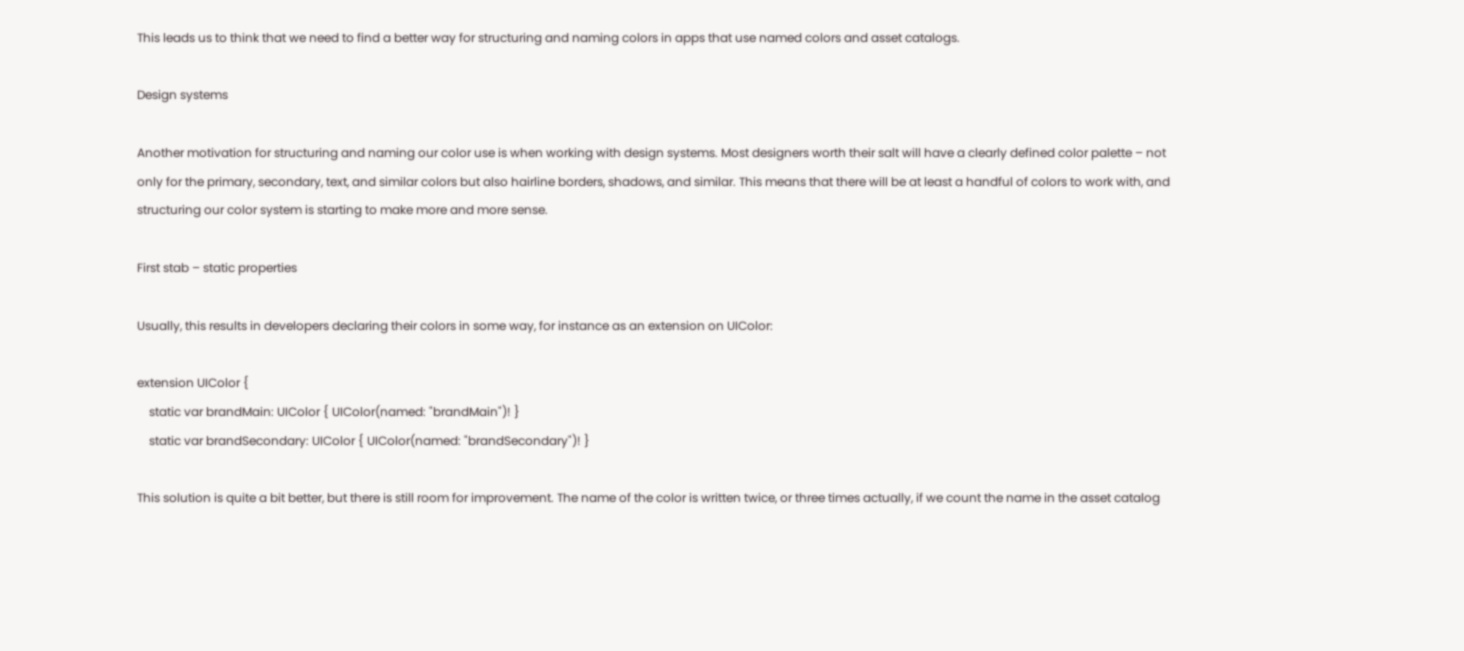This leads us to think that we need to find a better way for structuring and naming colors in apps that use named colors and asset catalogs.

Design systems

Another motivation for structuring and naming our color use is when working with design systems. Most designers worth their salt will have a clearly defined color palette – not only for the primary, secondary, text, and similar colors but also hairline borders, shadows, and similar. This means that there will be at least a handful of colors to work with, and structuring our color system is starting to make more and more sense.

First stab – static properties

Usually, this results in developers declaring their colors in some way, for instance as an extension on UIColor:

extension UIColor {
    static var brandMain: UIColor { UIColor(named: "brandMain")! }
    static var brandSecondary: UIColor { UIColor(named: "brandSecondary")! }

This solution is quite a bit better, but there is still room for improvement. The name of the color is written twice, or three times actually, if we count the name in the asset catalog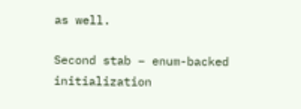as well.

Second stab – enum-backed initialization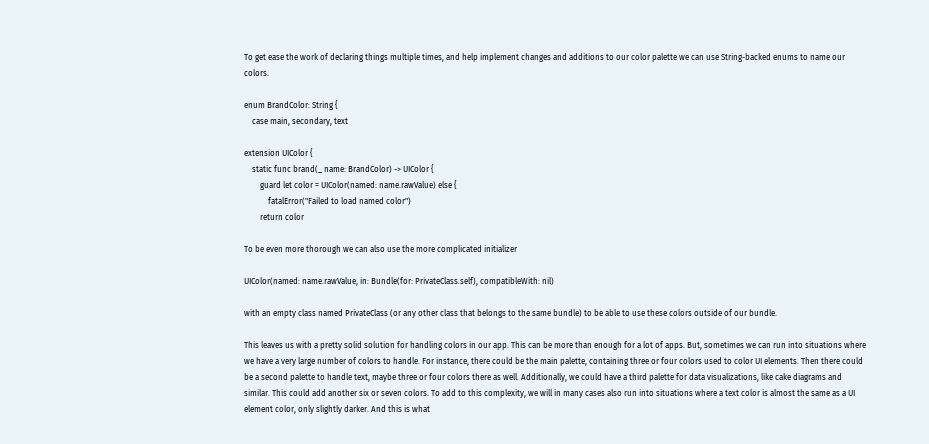To get ease the work of declaring things multiple times, and help implement changes and additions to our color palette we can use String-backed enums to name our colors.

enum BrandColor: String {
    case main, secondary, text

extension UIColor {
    static func brand(_ name: BrandColor) -> UIColor {
        guard let color = UIColor(named: name.rawValue) else {
            fatalError("Failed to load named color")
        return color

To be even more thorough we can also use the more complicated initializer

UIColor(named: name.rawValue, in: Bundle(for: PrivateClass.self), compatibleWith: nil)

with an empty class named PrivateClass (or any other class that belongs to the same bundle) to be able to use these colors outside of our bundle.

This leaves us with a pretty solid solution for handling colors in our app. This can be more than enough for a lot of apps. But, sometimes we can run into situations where we have a very large number of colors to handle. For instance, there could be the main palette, containing three or four colors used to color UI elements. Then there could be a second palette to handle text, maybe three or four colors there as well. Additionally, we could have a third palette for data visualizations, like cake diagrams and similar. This could add another six or seven colors. To add to this complexity, we will in many cases also run into situations where a text color is almost the same as a UI element color, only slightly darker. And this is what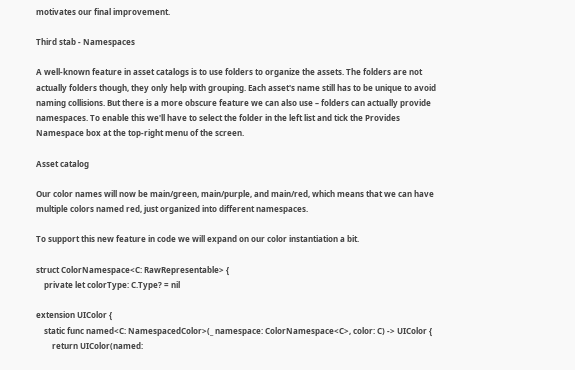motivates our final improvement.

Third stab - Namespaces

A well-known feature in asset catalogs is to use folders to organize the assets. The folders are not actually folders though, they only help with grouping. Each asset's name still has to be unique to avoid naming collisions. But there is a more obscure feature we can also use – folders can actually provide namespaces. To enable this we'll have to select the folder in the left list and tick the Provides Namespace box at the top-right menu of the screen.

Asset catalog

Our color names will now be main/green, main/purple, and main/red, which means that we can have multiple colors named red, just organized into different namespaces.

To support this new feature in code we will expand on our color instantiation a bit.

struct ColorNamespace<C: RawRepresentable> {
    private let colorType: C.Type? = nil

extension UIColor {
    static func named<C: NamespacedColor>(_ namespace: ColorNamespace<C>, color: C) -> UIColor {
        return UIColor(named: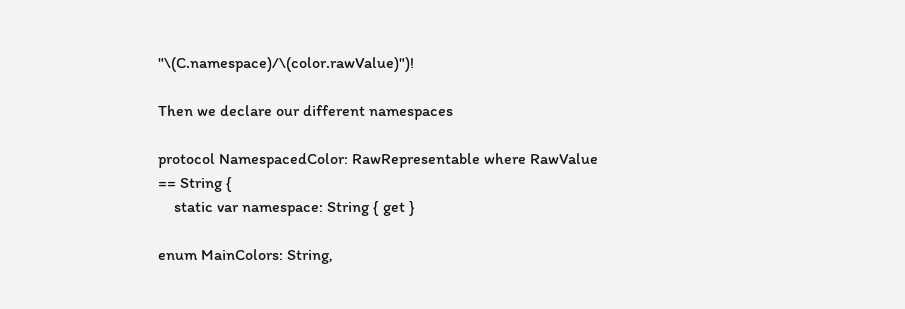"\(C.namespace)/\(color.rawValue)")!

Then we declare our different namespaces

protocol NamespacedColor: RawRepresentable where RawValue == String {
    static var namespace: String { get }

enum MainColors: String,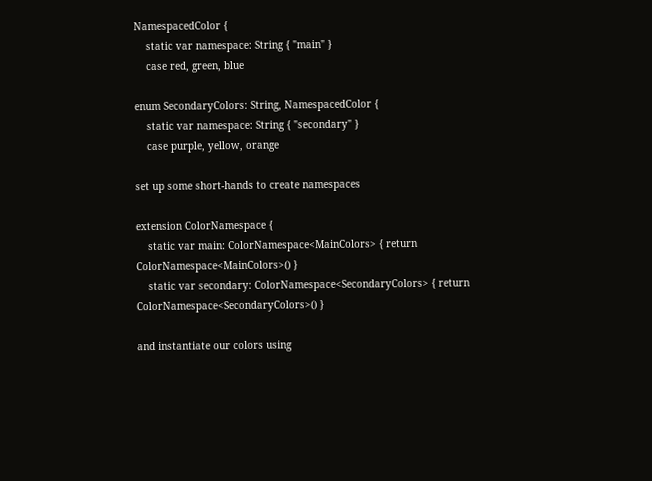NamespacedColor {
    static var namespace: String { "main" }
    case red, green, blue

enum SecondaryColors: String, NamespacedColor {
    static var namespace: String { "secondary" }
    case purple, yellow, orange

set up some short-hands to create namespaces

extension ColorNamespace {
    static var main: ColorNamespace<MainColors> { return ColorNamespace<MainColors>() }
    static var secondary: ColorNamespace<SecondaryColors> { return ColorNamespace<SecondaryColors>() }

and instantiate our colors using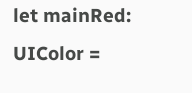let mainRed: UIColor =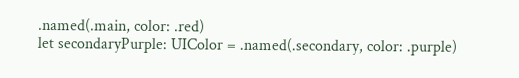.named(.main, color: .red)
let secondaryPurple: UIColor = .named(.secondary, color: .purple)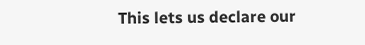This lets us declare our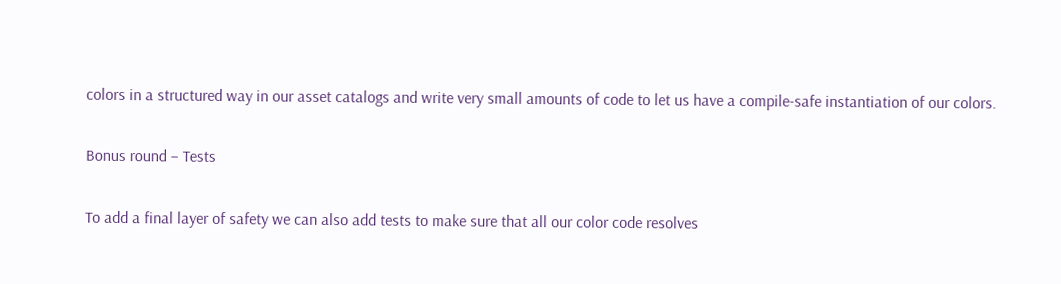colors in a structured way in our asset catalogs and write very small amounts of code to let us have a compile-safe instantiation of our colors.

Bonus round – Tests

To add a final layer of safety we can also add tests to make sure that all our color code resolves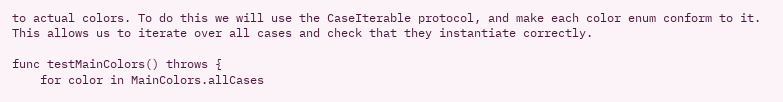to actual colors. To do this we will use the CaseIterable protocol, and make each color enum conform to it. This allows us to iterate over all cases and check that they instantiate correctly.

func testMainColors() throws {
    for color in MainColors.allCases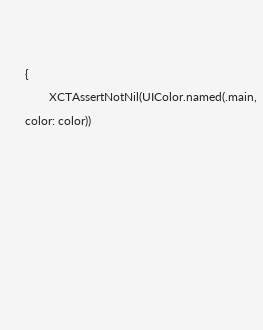{
        XCTAssertNotNil(UIColor.named(.main, color: color))